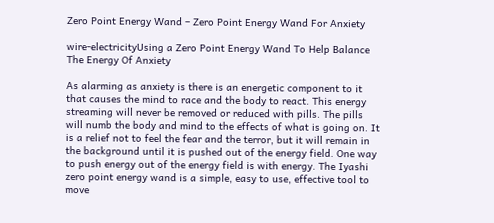Zero Point Energy Wand – Zero Point Energy Wand For Anxiety

wire-electricityUsing a Zero Point Energy Wand To Help Balance The Energy Of Anxiety

As alarming as anxiety is there is an energetic component to it that causes the mind to race and the body to react. This energy streaming will never be removed or reduced with pills. The pills will numb the body and mind to the effects of what is going on. It is a relief not to feel the fear and the terror, but it will remain in the background until it is pushed out of the energy field. One way to push energy out of the energy field is with energy. The Iyashi zero point energy wand is a simple, easy to use, effective tool to move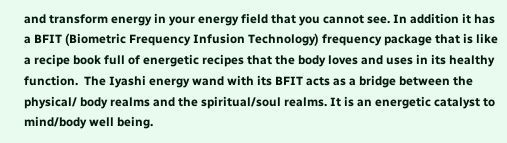and transform energy in your energy field that you cannot see. In addition it has a BFIT (Biometric Frequency Infusion Technology) frequency package that is like a recipe book full of energetic recipes that the body loves and uses in its healthy function.  The Iyashi energy wand with its BFIT acts as a bridge between the physical/ body realms and the spiritual/soul realms. It is an energetic catalyst to mind/body well being.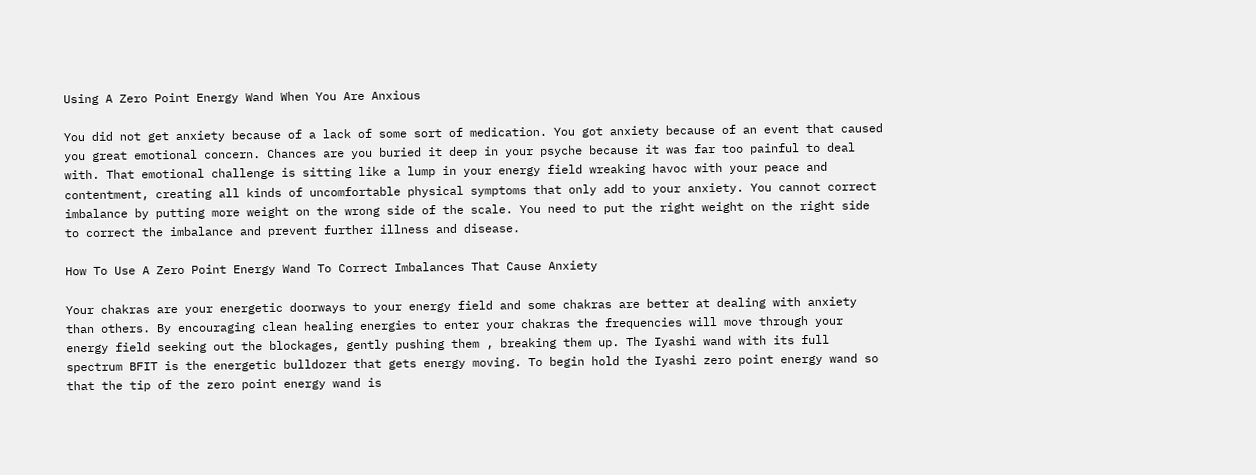Using A Zero Point Energy Wand When You Are Anxious

You did not get anxiety because of a lack of some sort of medication. You got anxiety because of an event that caused you great emotional concern. Chances are you buried it deep in your psyche because it was far too painful to deal with. That emotional challenge is sitting like a lump in your energy field wreaking havoc with your peace and contentment, creating all kinds of uncomfortable physical symptoms that only add to your anxiety. You cannot correct imbalance by putting more weight on the wrong side of the scale. You need to put the right weight on the right side to correct the imbalance and prevent further illness and disease.

How To Use A Zero Point Energy Wand To Correct Imbalances That Cause Anxiety

Your chakras are your energetic doorways to your energy field and some chakras are better at dealing with anxiety than others. By encouraging clean healing energies to enter your chakras the frequencies will move through your energy field seeking out the blockages, gently pushing them , breaking them up. The Iyashi wand with its full spectrum BFIT is the energetic bulldozer that gets energy moving. To begin hold the Iyashi zero point energy wand so that the tip of the zero point energy wand is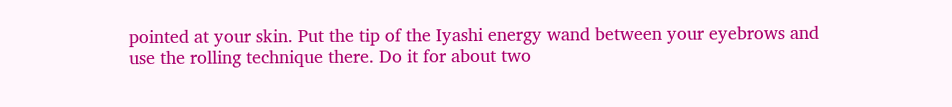pointed at your skin. Put the tip of the Iyashi energy wand between your eyebrows and use the rolling technique there. Do it for about two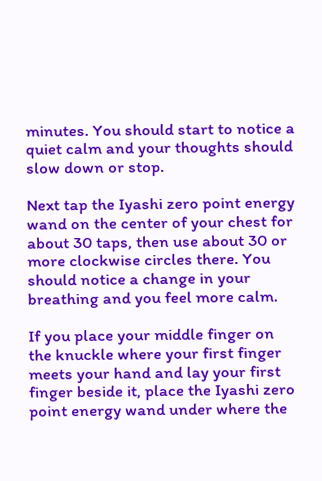minutes. You should start to notice a quiet calm and your thoughts should slow down or stop.

Next tap the Iyashi zero point energy wand on the center of your chest for about 30 taps, then use about 30 or more clockwise circles there. You should notice a change in your breathing and you feel more calm.

If you place your middle finger on the knuckle where your first finger meets your hand and lay your first finger beside it, place the Iyashi zero point energy wand under where the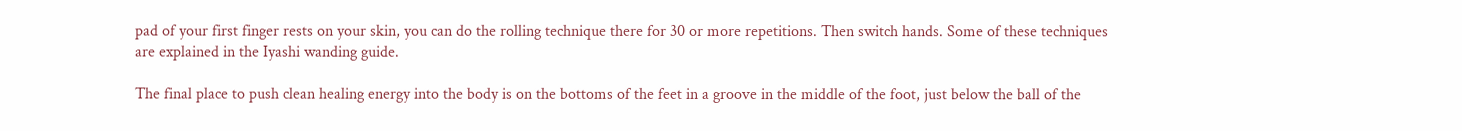pad of your first finger rests on your skin, you can do the rolling technique there for 30 or more repetitions. Then switch hands. Some of these techniques are explained in the Iyashi wanding guide.

The final place to push clean healing energy into the body is on the bottoms of the feet in a groove in the middle of the foot, just below the ball of the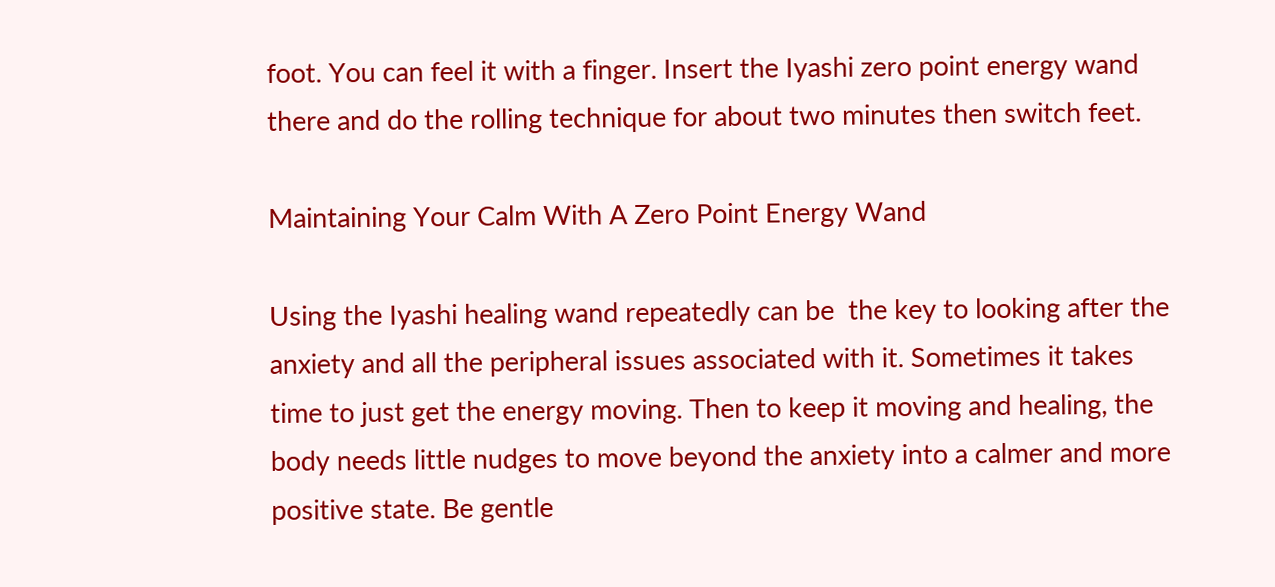foot. You can feel it with a finger. Insert the Iyashi zero point energy wand there and do the rolling technique for about two minutes then switch feet.

Maintaining Your Calm With A Zero Point Energy Wand

Using the Iyashi healing wand repeatedly can be  the key to looking after the anxiety and all the peripheral issues associated with it. Sometimes it takes time to just get the energy moving. Then to keep it moving and healing, the body needs little nudges to move beyond the anxiety into a calmer and more positive state. Be gentle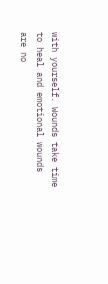with yourself. Wounds take time to heal and emotional wounds are no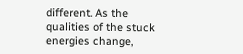different. As the qualities of the stuck energies change,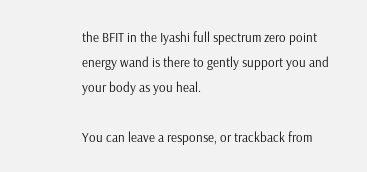the BFIT in the Iyashi full spectrum zero point energy wand is there to gently support you and your body as you heal.

You can leave a response, or trackback from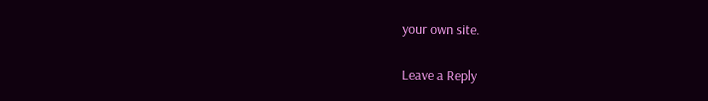your own site.

Leave a Reply